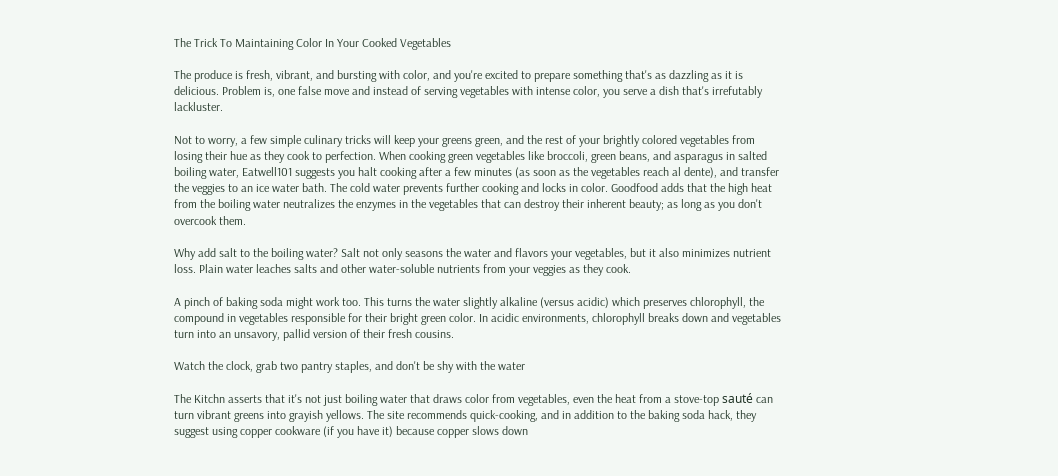The Trick To Maintaining Color In Your Cooked Vegetables

The produce is fresh, vibrant, and bursting with color, and you're excited to prepare something that's as dazzling as it is delicious. Problem is, one false move and instead of serving vegetables with intense color, you serve a dish that's irrefutably lackluster.

Not to worry, a few simple culinary tricks will keep your greens green, and the rest of your brightly colored vegetables from losing their hue as they cook to perfection. When cooking green vegetables like broccoli, green beans, and asparagus in salted boiling water, Eatwell101 suggests you halt cooking after a few minutes (as soon as the vegetables reach al dente), and transfer the veggies to an ice water bath. The cold water prevents further cooking and locks in color. Goodfood adds that the high heat from the boiling water neutralizes the enzymes in the vegetables that can destroy their inherent beauty; as long as you don't overcook them.

Why add salt to the boiling water? Salt not only seasons the water and flavors your vegetables, but it also minimizes nutrient loss. Plain water leaches salts and other water-soluble nutrients from your veggies as they cook.

A pinch of baking soda might work too. This turns the water slightly alkaline (versus acidic) which preserves chlorophyll, the compound in vegetables responsible for their bright green color. In acidic environments, chlorophyll breaks down and vegetables turn into an unsavory, pallid version of their fresh cousins.

Watch the clock, grab two pantry staples, and don't be shy with the water

The Kitchn asserts that it's not just boiling water that draws color from vegetables, even the heat from a stove-top sauté can turn vibrant greens into grayish yellows. The site recommends quick-cooking, and in addition to the baking soda hack, they suggest using copper cookware (if you have it) because copper slows down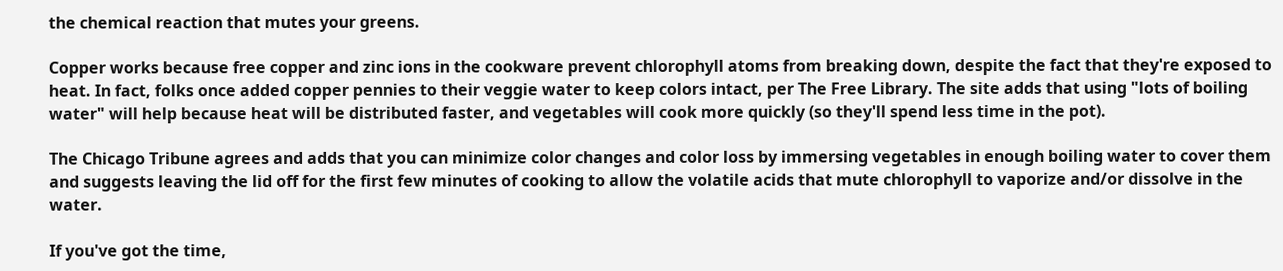the chemical reaction that mutes your greens.

Copper works because free copper and zinc ions in the cookware prevent chlorophyll atoms from breaking down, despite the fact that they're exposed to heat. In fact, folks once added copper pennies to their veggie water to keep colors intact, per The Free Library. The site adds that using "lots of boiling water" will help because heat will be distributed faster, and vegetables will cook more quickly (so they'll spend less time in the pot).

The Chicago Tribune agrees and adds that you can minimize color changes and color loss by immersing vegetables in enough boiling water to cover them and suggests leaving the lid off for the first few minutes of cooking to allow the volatile acids that mute chlorophyll to vaporize and/or dissolve in the water.

If you've got the time,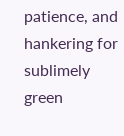patience, and hankering for sublimely green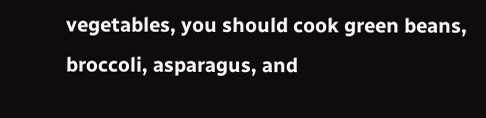vegetables, you should cook green beans, broccoli, asparagus, and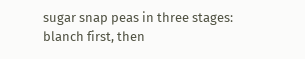sugar snap peas in three stages: blanch first, then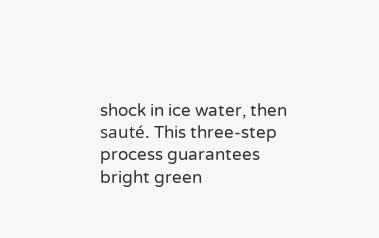shock in ice water, then sauté. This three-step process guarantees bright green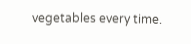vegetables every time.